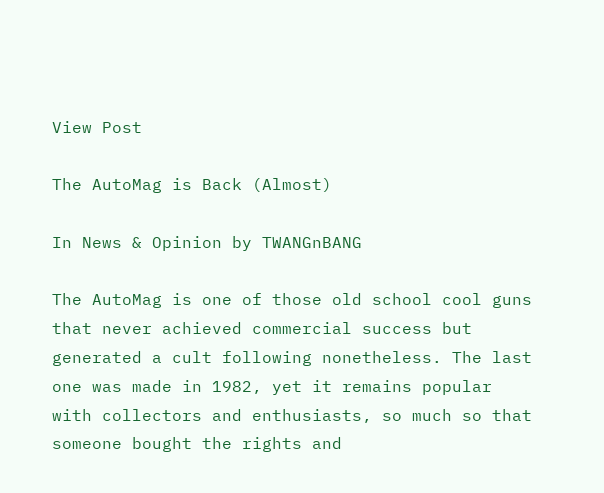View Post

The AutoMag is Back (Almost)

In News & Opinion by TWANGnBANG

The AutoMag is one of those old school cool guns that never achieved commercial success but generated a cult following nonetheless. The last one was made in 1982, yet it remains popular with collectors and enthusiasts, so much so that someone bought the rights and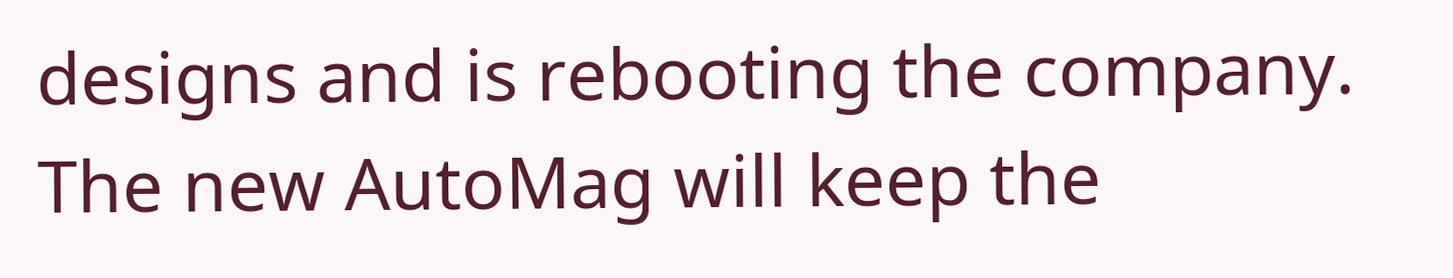designs and is rebooting the company. The new AutoMag will keep the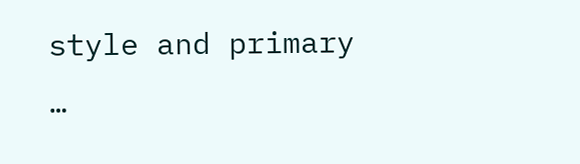style and primary …